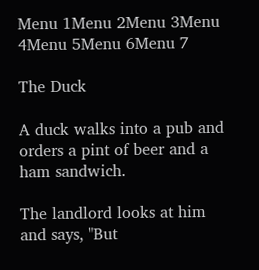Menu 1Menu 2Menu 3Menu 4Menu 5Menu 6Menu 7

The Duck

A duck walks into a pub and orders a pint of beer and a ham sandwich.

The landlord looks at him and says, "But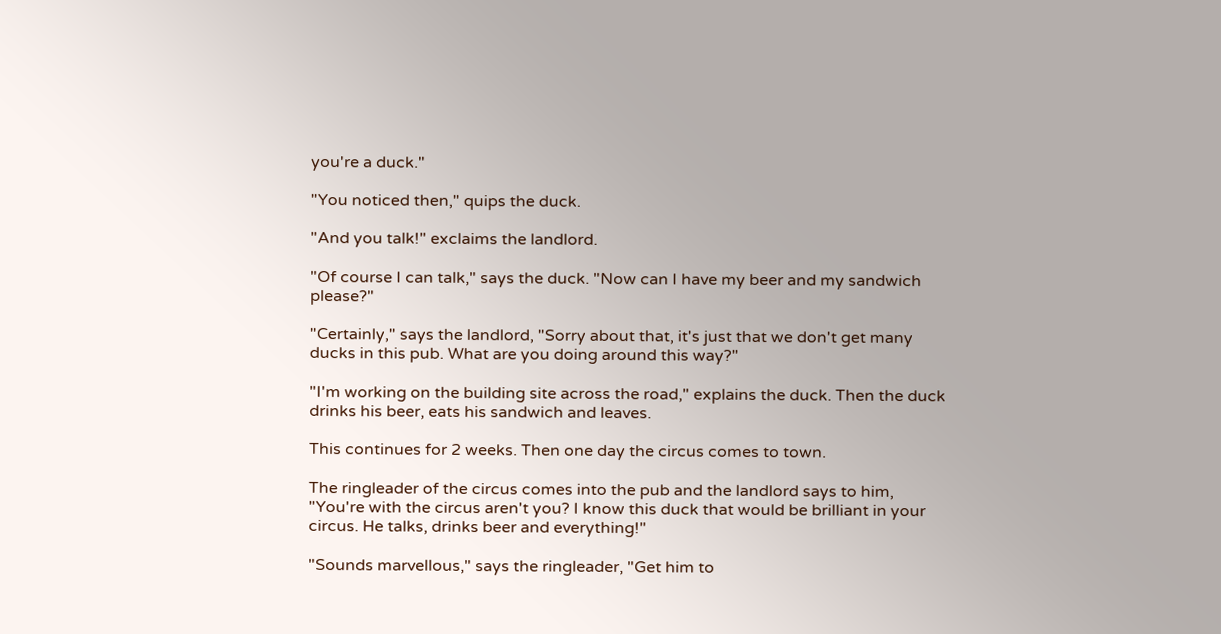you're a duck."

"You noticed then," quips the duck.

"And you talk!" exclaims the landlord.

"Of course I can talk," says the duck. "Now can I have my beer and my sandwich please?"

"Certainly," says the landlord, "Sorry about that, it's just that we don't get many ducks in this pub. What are you doing around this way?"

"I'm working on the building site across the road," explains the duck. Then the duck drinks his beer, eats his sandwich and leaves.

This continues for 2 weeks. Then one day the circus comes to town.

The ringleader of the circus comes into the pub and the landlord says to him, "You're with the circus aren't you? I know this duck that would be brilliant in your circus. He talks, drinks beer and everything!"

"Sounds marvellous," says the ringleader, "Get him to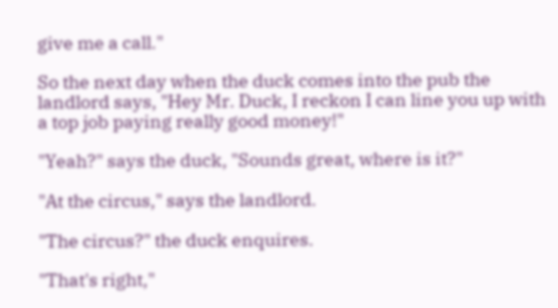give me a call."

So the next day when the duck comes into the pub the landlord says, "Hey Mr. Duck, I reckon I can line you up with a top job paying really good money!"

"Yeah?" says the duck, "Sounds great, where is it?"

"At the circus," says the landlord.

"The circus?" the duck enquires.

"That's right,"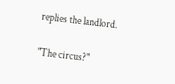replies the landlord.

"The circus?"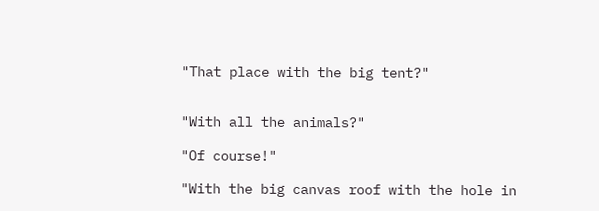"That place with the big tent?"


"With all the animals?"

"Of course!"

"With the big canvas roof with the hole in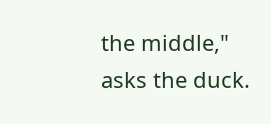the middle," asks the duck.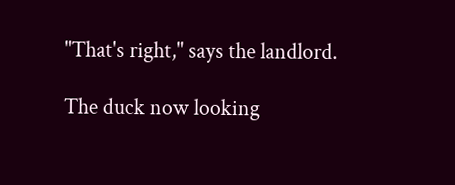"That's right," says the landlord.

The duck now looking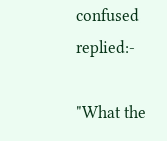confused replied:-

"What the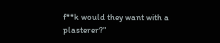f**k would they want with a plasterer?"